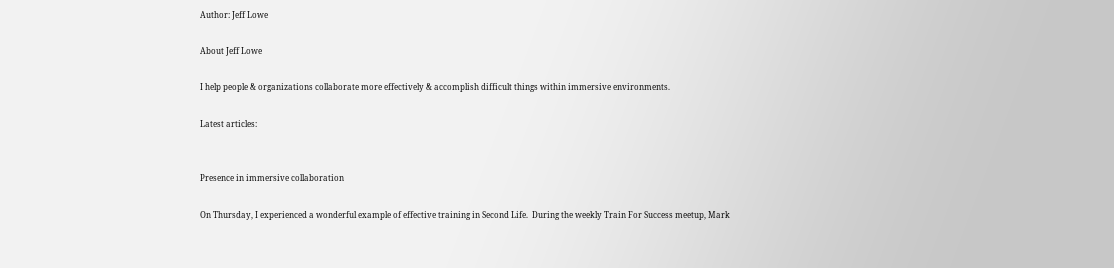Author: Jeff Lowe

About Jeff Lowe

I help people & organizations collaborate more effectively & accomplish difficult things within immersive environments.

Latest articles:


Presence in immersive collaboration

On Thursday, I experienced a wonderful example of effective training in Second Life.  During the weekly Train For Success meetup, Mark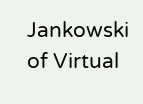Jankowski of Virtual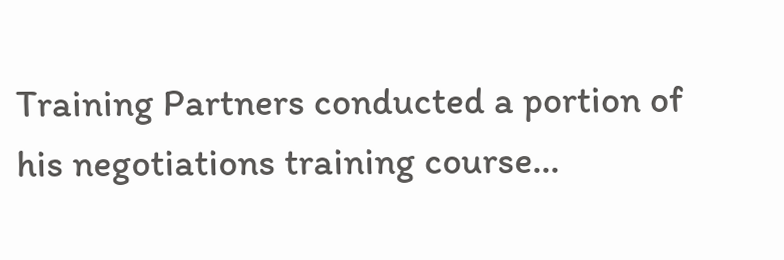Training Partners conducted a portion of his negotiations training course...